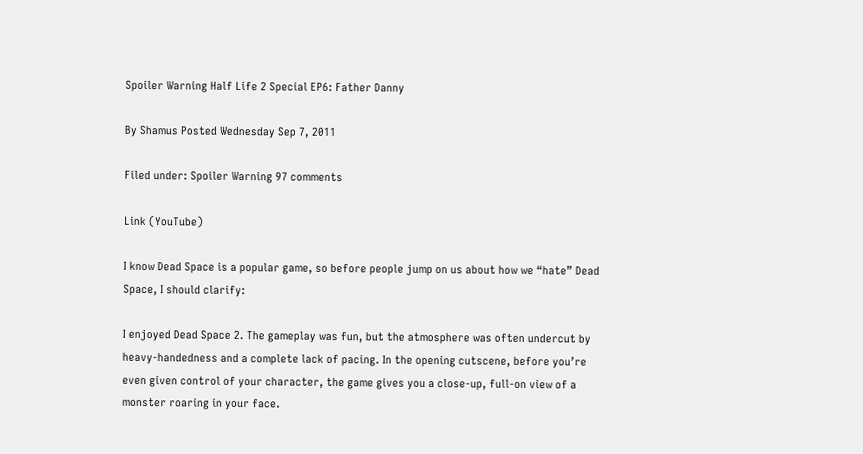Spoiler Warning Half Life 2 Special EP6: Father Danny

By Shamus Posted Wednesday Sep 7, 2011

Filed under: Spoiler Warning 97 comments

Link (YouTube)

I know Dead Space is a popular game, so before people jump on us about how we “hate” Dead Space, I should clarify:

I enjoyed Dead Space 2. The gameplay was fun, but the atmosphere was often undercut by heavy-handedness and a complete lack of pacing. In the opening cutscene, before you’re even given control of your character, the game gives you a close-up, full-on view of a monster roaring in your face.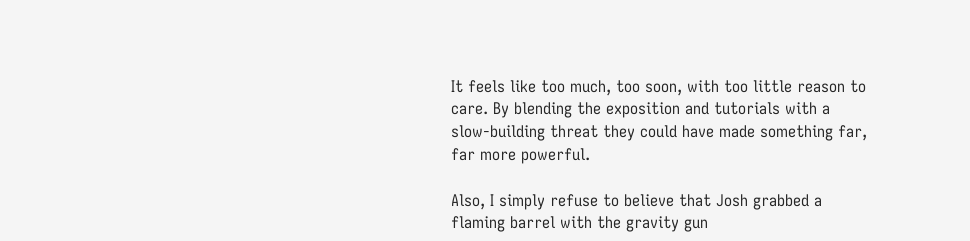It feels like too much, too soon, with too little reason to care. By blending the exposition and tutorials with a slow-building threat they could have made something far, far more powerful.

Also, I simply refuse to believe that Josh grabbed a flaming barrel with the gravity gun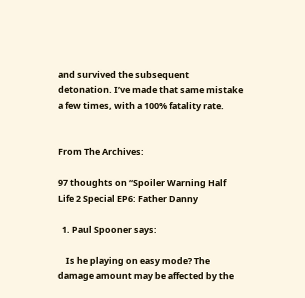and survived the subsequent detonation. I’ve made that same mistake a few times, with a 100% fatality rate.


From The Archives:

97 thoughts on “Spoiler Warning Half Life 2 Special EP6: Father Danny

  1. Paul Spooner says:

    Is he playing on easy mode? The damage amount may be affected by the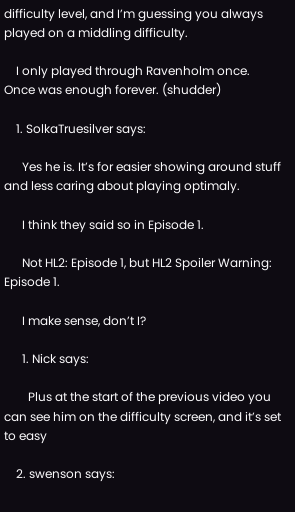difficulty level, and I’m guessing you always played on a middling difficulty.

    I only played through Ravenholm once. Once was enough forever. (shudder)

    1. SolkaTruesilver says:

      Yes he is. It’s for easier showing around stuff and less caring about playing optimaly.

      I think they said so in Episode 1.

      Not HL2: Episode 1, but HL2 Spoiler Warning: Episode 1.

      I make sense, don’t I?

      1. Nick says:

        Plus at the start of the previous video you can see him on the difficulty screen, and it’s set to easy

    2. swenson says: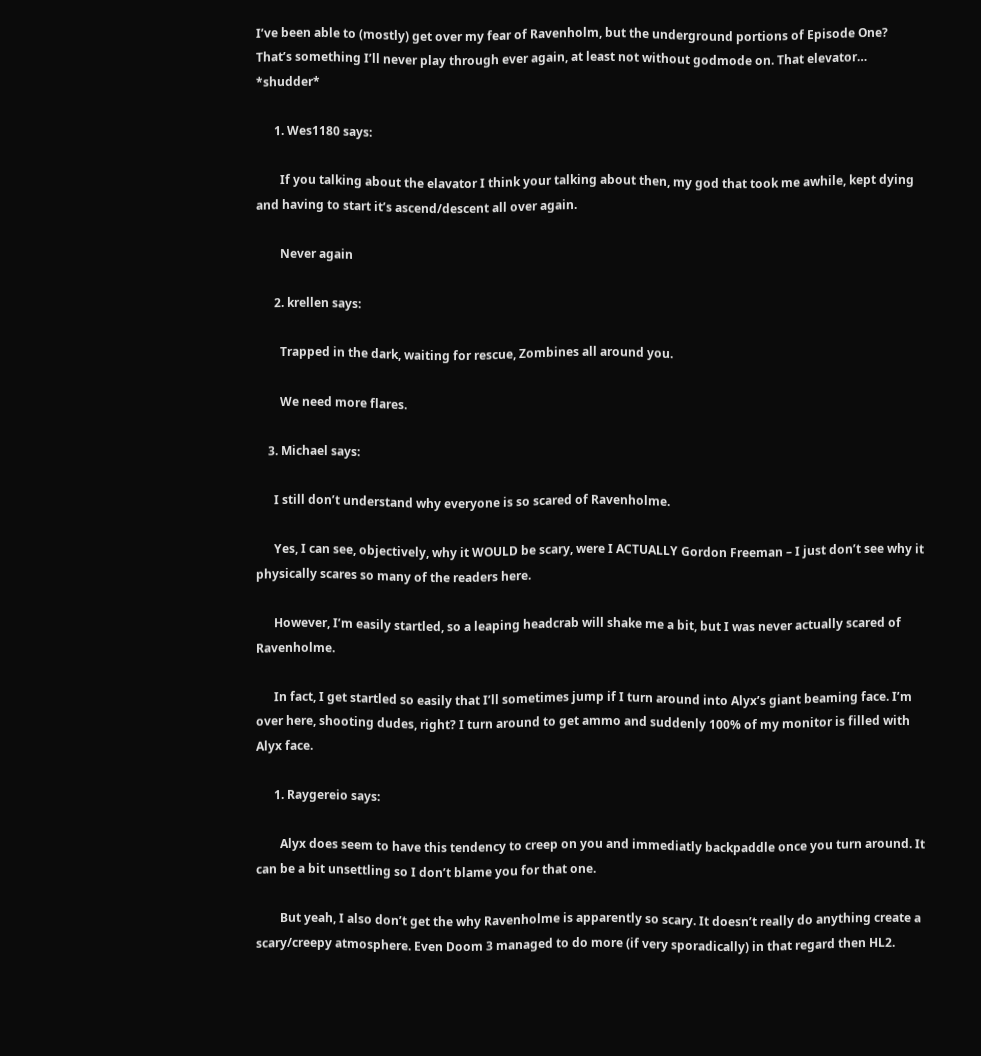I’ve been able to (mostly) get over my fear of Ravenholm, but the underground portions of Episode One? That’s something I’ll never play through ever again, at least not without godmode on. That elevator… *shudder*

      1. Wes1180 says:

        If you talking about the elavator I think your talking about then, my god that took me awhile, kept dying and having to start it’s ascend/descent all over again.

        Never again

      2. krellen says:

        Trapped in the dark, waiting for rescue, Zombines all around you.

        We need more flares.

    3. Michael says:

      I still don’t understand why everyone is so scared of Ravenholme.

      Yes, I can see, objectively, why it WOULD be scary, were I ACTUALLY Gordon Freeman – I just don’t see why it physically scares so many of the readers here.

      However, I’m easily startled, so a leaping headcrab will shake me a bit, but I was never actually scared of Ravenholme.

      In fact, I get startled so easily that I’ll sometimes jump if I turn around into Alyx’s giant beaming face. I’m over here, shooting dudes, right? I turn around to get ammo and suddenly 100% of my monitor is filled with Alyx face.

      1. Raygereio says:

        Alyx does seem to have this tendency to creep on you and immediatly backpaddle once you turn around. It can be a bit unsettling so I don’t blame you for that one.

        But yeah, I also don’t get the why Ravenholme is apparently so scary. It doesn’t really do anything create a scary/creepy atmosphere. Even Doom 3 managed to do more (if very sporadically) in that regard then HL2.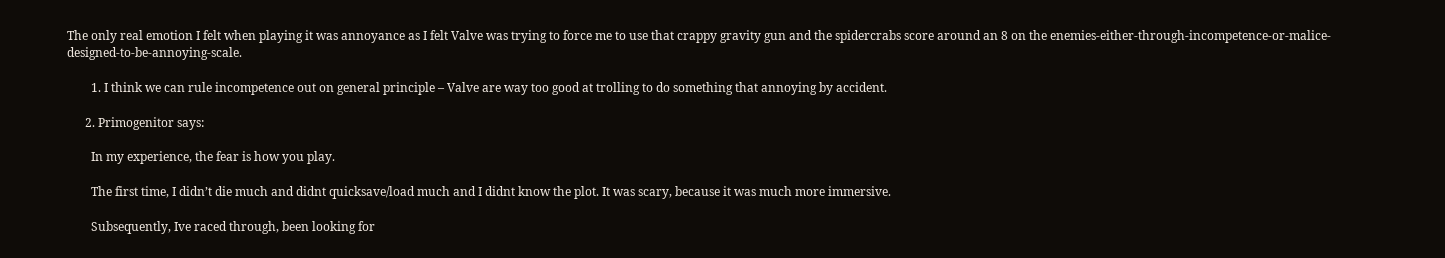The only real emotion I felt when playing it was annoyance as I felt Valve was trying to force me to use that crappy gravity gun and the spidercrabs score around an 8 on the enemies-either-through-incompetence-or-malice-designed-to-be-annoying-scale.

        1. I think we can rule incompetence out on general principle – Valve are way too good at trolling to do something that annoying by accident.

      2. Primogenitor says:

        In my experience, the fear is how you play.

        The first time, I didn’t die much and didnt quicksave/load much and I didnt know the plot. It was scary, because it was much more immersive.

        Subsequently, Ive raced through, been looking for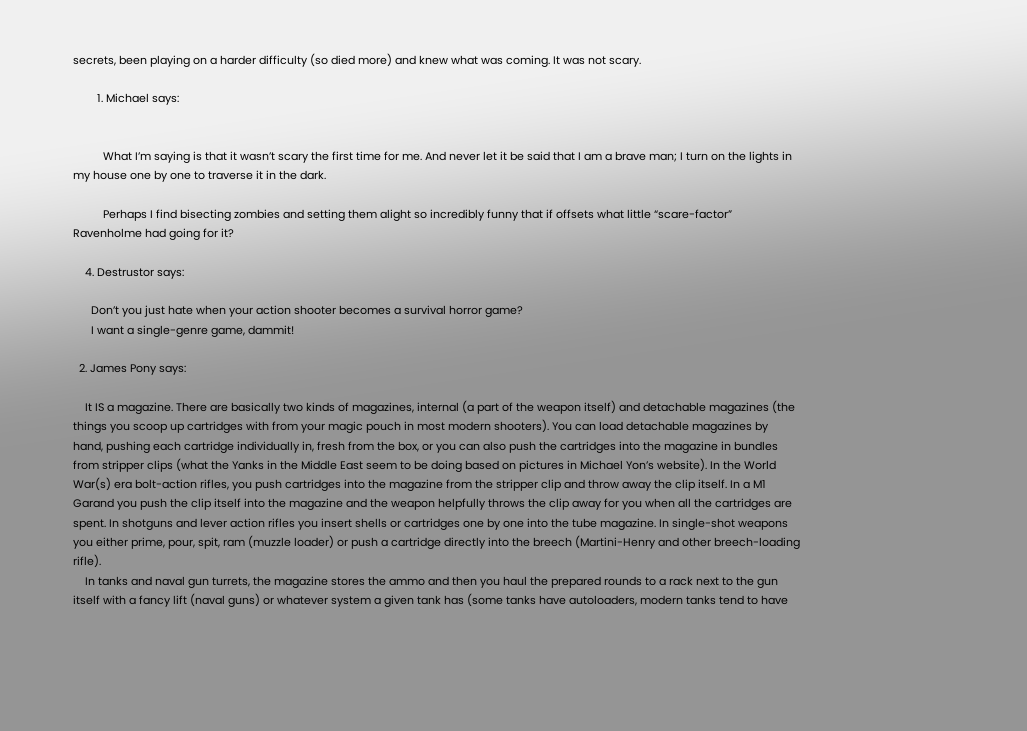secrets, been playing on a harder difficulty (so died more) and knew what was coming. It was not scary.

        1. Michael says:


          What I’m saying is that it wasn’t scary the first time for me. And never let it be said that I am a brave man; I turn on the lights in my house one by one to traverse it in the dark.

          Perhaps I find bisecting zombies and setting them alight so incredibly funny that if offsets what little “scare-factor” Ravenholme had going for it?

    4. Destrustor says:

      Don’t you just hate when your action shooter becomes a survival horror game?
      I want a single-genre game, dammit!

  2. James Pony says:

    It IS a magazine. There are basically two kinds of magazines, internal (a part of the weapon itself) and detachable magazines (the things you scoop up cartridges with from your magic pouch in most modern shooters). You can load detachable magazines by hand, pushing each cartridge individually in, fresh from the box, or you can also push the cartridges into the magazine in bundles from stripper clips (what the Yanks in the Middle East seem to be doing based on pictures in Michael Yon’s website). In the World War(s) era bolt-action rifles, you push cartridges into the magazine from the stripper clip and throw away the clip itself. In a M1 Garand you push the clip itself into the magazine and the weapon helpfully throws the clip away for you when all the cartridges are spent. In shotguns and lever action rifles you insert shells or cartridges one by one into the tube magazine. In single-shot weapons you either prime, pour, spit, ram (muzzle loader) or push a cartridge directly into the breech (Martini-Henry and other breech-loading rifle).
    In tanks and naval gun turrets, the magazine stores the ammo and then you haul the prepared rounds to a rack next to the gun itself with a fancy lift (naval guns) or whatever system a given tank has (some tanks have autoloaders, modern tanks tend to have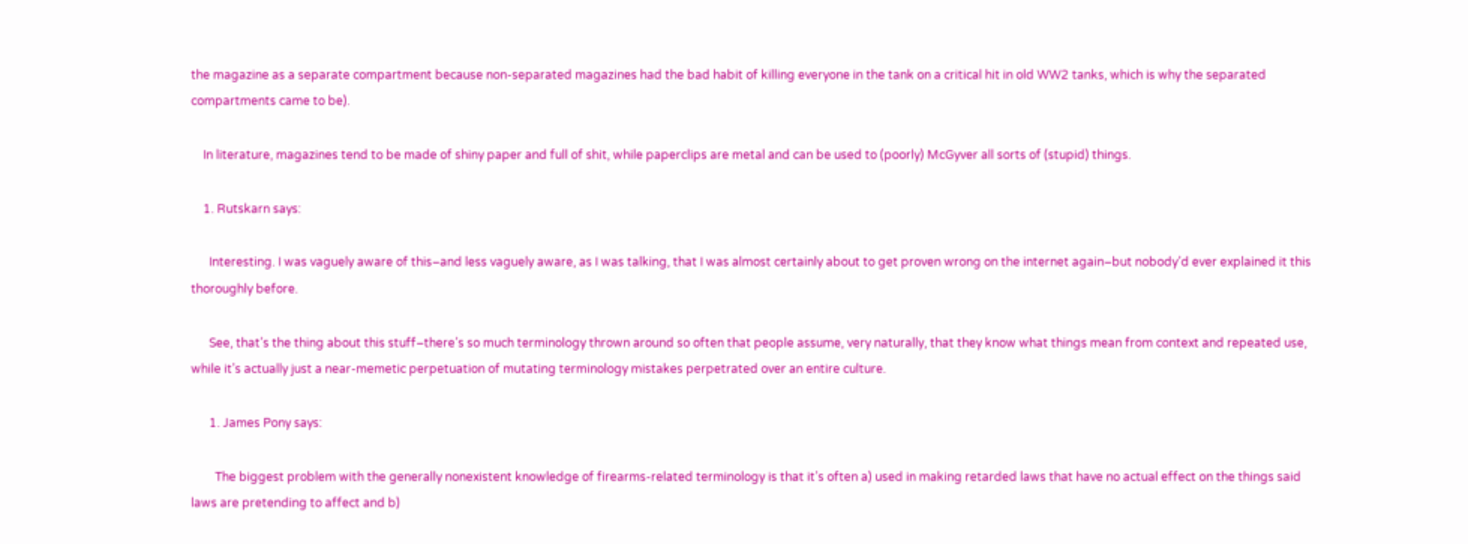the magazine as a separate compartment because non-separated magazines had the bad habit of killing everyone in the tank on a critical hit in old WW2 tanks, which is why the separated compartments came to be).

    In literature, magazines tend to be made of shiny paper and full of shit, while paperclips are metal and can be used to (poorly) McGyver all sorts of (stupid) things.

    1. Rutskarn says:

      Interesting. I was vaguely aware of this–and less vaguely aware, as I was talking, that I was almost certainly about to get proven wrong on the internet again–but nobody’d ever explained it this thoroughly before.

      See, that’s the thing about this stuff–there’s so much terminology thrown around so often that people assume, very naturally, that they know what things mean from context and repeated use, while it’s actually just a near-memetic perpetuation of mutating terminology mistakes perpetrated over an entire culture.

      1. James Pony says:

        The biggest problem with the generally nonexistent knowledge of firearms-related terminology is that it’s often a) used in making retarded laws that have no actual effect on the things said laws are pretending to affect and b)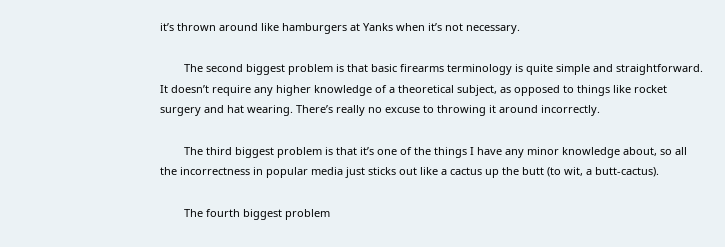it’s thrown around like hamburgers at Yanks when it’s not necessary.

        The second biggest problem is that basic firearms terminology is quite simple and straightforward. It doesn’t require any higher knowledge of a theoretical subject, as opposed to things like rocket surgery and hat wearing. There’s really no excuse to throwing it around incorrectly.

        The third biggest problem is that it’s one of the things I have any minor knowledge about, so all the incorrectness in popular media just sticks out like a cactus up the butt (to wit, a butt-cactus).

        The fourth biggest problem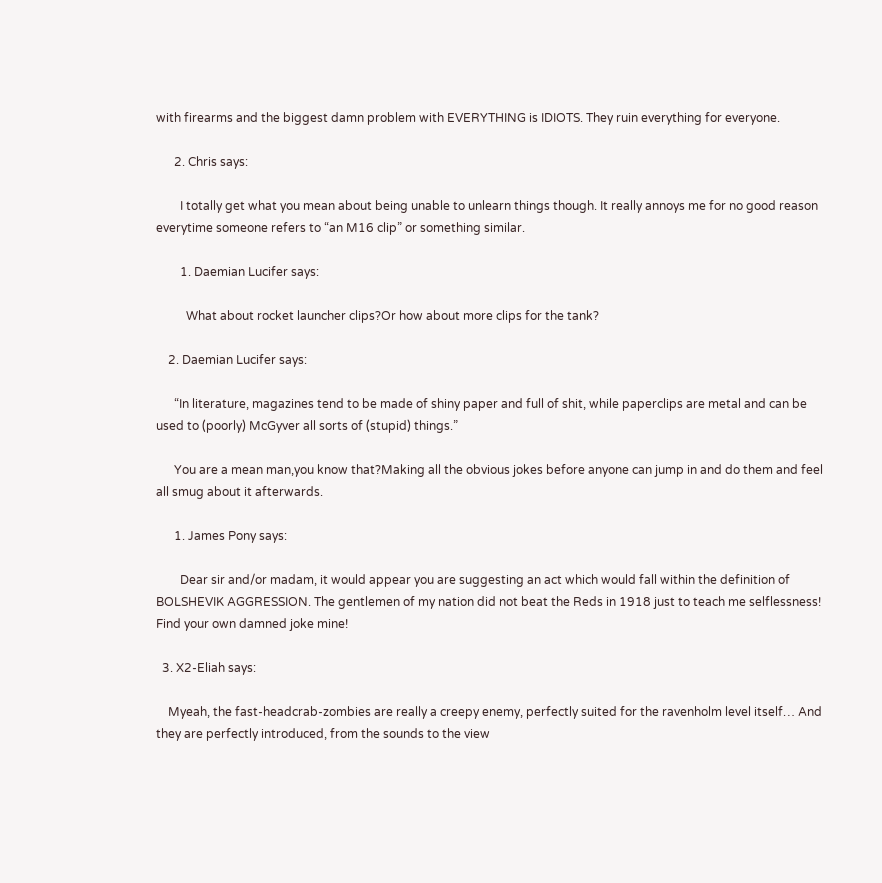with firearms and the biggest damn problem with EVERYTHING is IDIOTS. They ruin everything for everyone.

      2. Chris says:

        I totally get what you mean about being unable to unlearn things though. It really annoys me for no good reason everytime someone refers to “an M16 clip” or something similar.

        1. Daemian Lucifer says:

          What about rocket launcher clips?Or how about more clips for the tank?

    2. Daemian Lucifer says:

      “In literature, magazines tend to be made of shiny paper and full of shit, while paperclips are metal and can be used to (poorly) McGyver all sorts of (stupid) things.”

      You are a mean man,you know that?Making all the obvious jokes before anyone can jump in and do them and feel all smug about it afterwards.

      1. James Pony says:

        Dear sir and/or madam, it would appear you are suggesting an act which would fall within the definition of BOLSHEVIK AGGRESSION. The gentlemen of my nation did not beat the Reds in 1918 just to teach me selflessness! Find your own damned joke mine!

  3. X2-Eliah says:

    Myeah, the fast-headcrab-zombies are really a creepy enemy, perfectly suited for the ravenholm level itself… And they are perfectly introduced, from the sounds to the view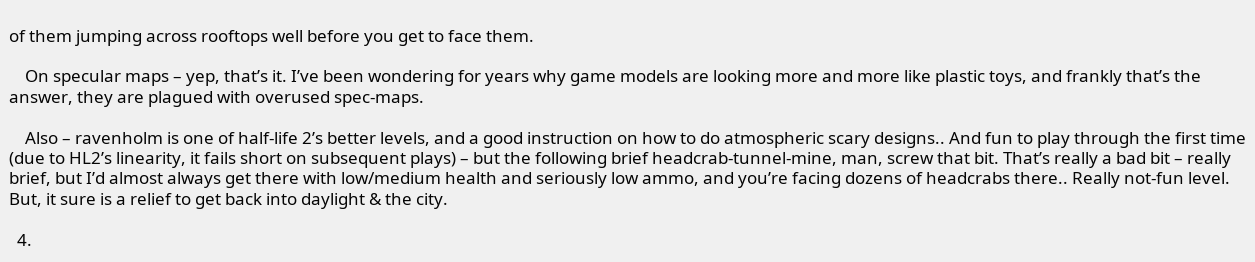of them jumping across rooftops well before you get to face them.

    On specular maps – yep, that’s it. I’ve been wondering for years why game models are looking more and more like plastic toys, and frankly that’s the answer, they are plagued with overused spec-maps.

    Also – ravenholm is one of half-life 2’s better levels, and a good instruction on how to do atmospheric scary designs.. And fun to play through the first time (due to HL2’s linearity, it fails short on subsequent plays) – but the following brief headcrab-tunnel-mine, man, screw that bit. That’s really a bad bit – really brief, but I’d almost always get there with low/medium health and seriously low ammo, and you’re facing dozens of headcrabs there.. Really not-fun level. But, it sure is a relief to get back into daylight & the city.

  4.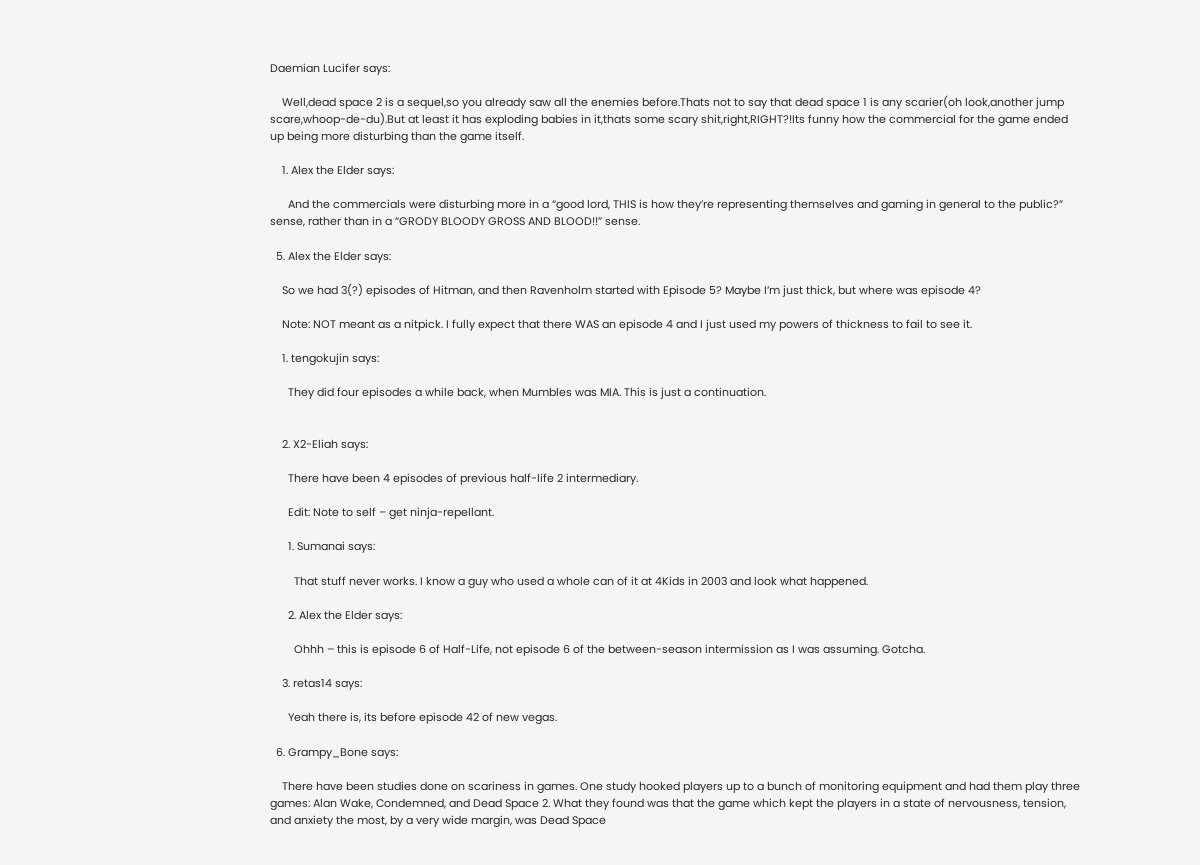Daemian Lucifer says:

    Well,dead space 2 is a sequel,so you already saw all the enemies before.Thats not to say that dead space 1 is any scarier(oh look,another jump scare,whoop-de-du).But at least it has exploding babies in it,thats some scary shit,right,RIGHT?!Its funny how the commercial for the game ended up being more disturbing than the game itself.

    1. Alex the Elder says:

      And the commercials were disturbing more in a “good lord, THIS is how they’re representing themselves and gaming in general to the public?” sense, rather than in a “GRODY BLOODY GROSS AND BLOOD!!” sense.

  5. Alex the Elder says:

    So we had 3(?) episodes of Hitman, and then Ravenholm started with Episode 5? Maybe I’m just thick, but where was episode 4?

    Note: NOT meant as a nitpick. I fully expect that there WAS an episode 4 and I just used my powers of thickness to fail to see it.

    1. tengokujin says:

      They did four episodes a while back, when Mumbles was MIA. This is just a continuation.


    2. X2-Eliah says:

      There have been 4 episodes of previous half-life 2 intermediary.

      Edit: Note to self – get ninja-repellant.

      1. Sumanai says:

        That stuff never works. I know a guy who used a whole can of it at 4Kids in 2003 and look what happened.

      2. Alex the Elder says:

        Ohhh – this is episode 6 of Half-Life, not episode 6 of the between-season intermission as I was assuming. Gotcha.

    3. retas14 says:

      Yeah there is, its before episode 42 of new vegas.

  6. Grampy_Bone says:

    There have been studies done on scariness in games. One study hooked players up to a bunch of monitoring equipment and had them play three games: Alan Wake, Condemned, and Dead Space 2. What they found was that the game which kept the players in a state of nervousness, tension, and anxiety the most, by a very wide margin, was Dead Space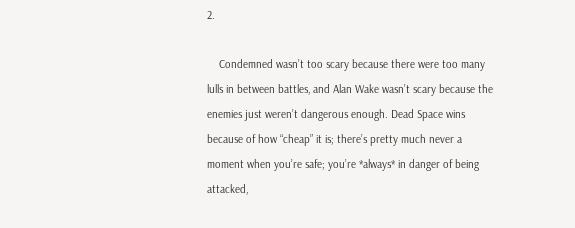2.

    Condemned wasn’t too scary because there were too many lulls in between battles, and Alan Wake wasn’t scary because the enemies just weren’t dangerous enough. Dead Space wins because of how “cheap” it is; there’s pretty much never a moment when you’re safe; you’re *always* in danger of being attacked,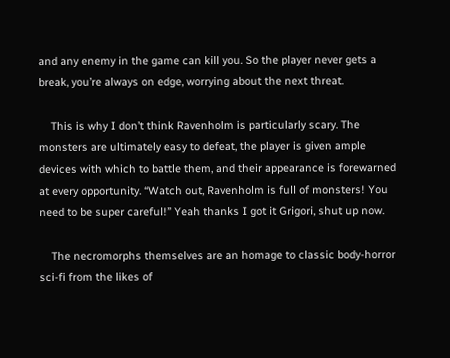and any enemy in the game can kill you. So the player never gets a break, you’re always on edge, worrying about the next threat.

    This is why I don’t think Ravenholm is particularly scary. The monsters are ultimately easy to defeat, the player is given ample devices with which to battle them, and their appearance is forewarned at every opportunity. “Watch out, Ravenholm is full of monsters! You need to be super careful!” Yeah thanks I got it Grigori, shut up now.

    The necromorphs themselves are an homage to classic body-horror sci-fi from the likes of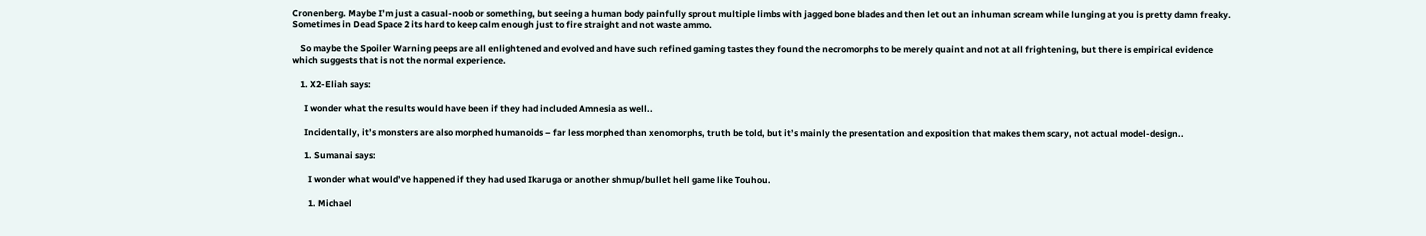Cronenberg. Maybe I’m just a casual-noob or something, but seeing a human body painfully sprout multiple limbs with jagged bone blades and then let out an inhuman scream while lunging at you is pretty damn freaky. Sometimes in Dead Space 2 its hard to keep calm enough just to fire straight and not waste ammo.

    So maybe the Spoiler Warning peeps are all enlightened and evolved and have such refined gaming tastes they found the necromorphs to be merely quaint and not at all frightening, but there is empirical evidence which suggests that is not the normal experience.

    1. X2-Eliah says:

      I wonder what the results would have been if they had included Amnesia as well..

      Incidentally, it’s monsters are also morphed humanoids – far less morphed than xenomorphs, truth be told, but it’s mainly the presentation and exposition that makes them scary, not actual model-design..

      1. Sumanai says:

        I wonder what would’ve happened if they had used Ikaruga or another shmup/bullet hell game like Touhou.

        1. Michael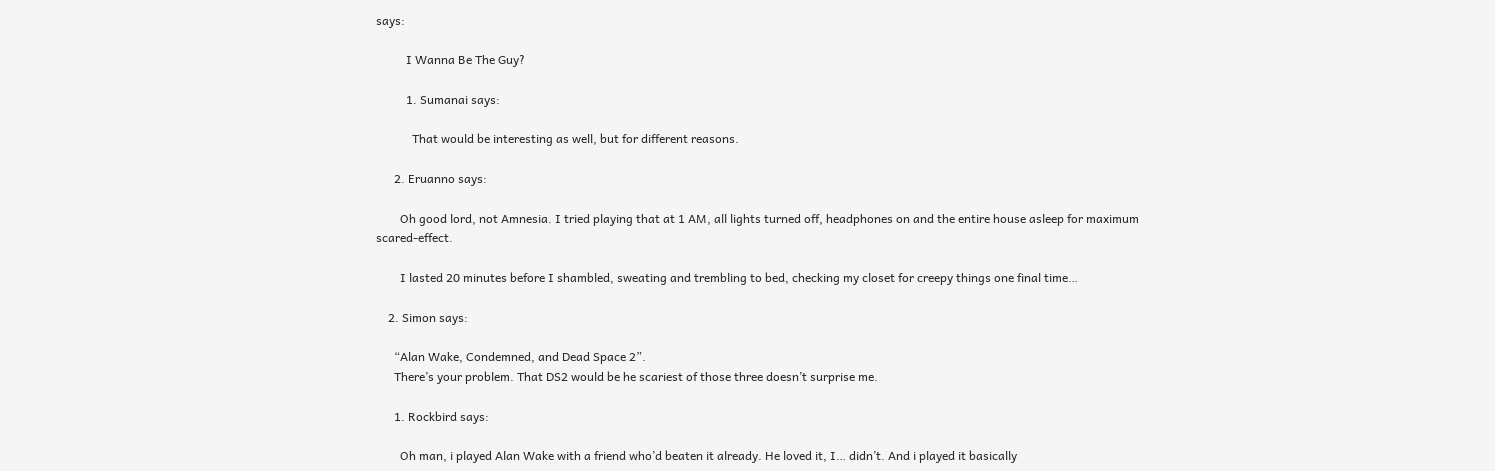says:

          I Wanna Be The Guy?

          1. Sumanai says:

            That would be interesting as well, but for different reasons.

      2. Eruanno says:

        Oh good lord, not Amnesia. I tried playing that at 1 AM, all lights turned off, headphones on and the entire house asleep for maximum scared-effect.

        I lasted 20 minutes before I shambled, sweating and trembling to bed, checking my closet for creepy things one final time…

    2. Simon says:

      “Alan Wake, Condemned, and Dead Space 2”.
      There’s your problem. That DS2 would be he scariest of those three doesn’t surprise me.

      1. Rockbird says:

        Oh man, i played Alan Wake with a friend who’d beaten it already. He loved it, I… didn’t. And i played it basically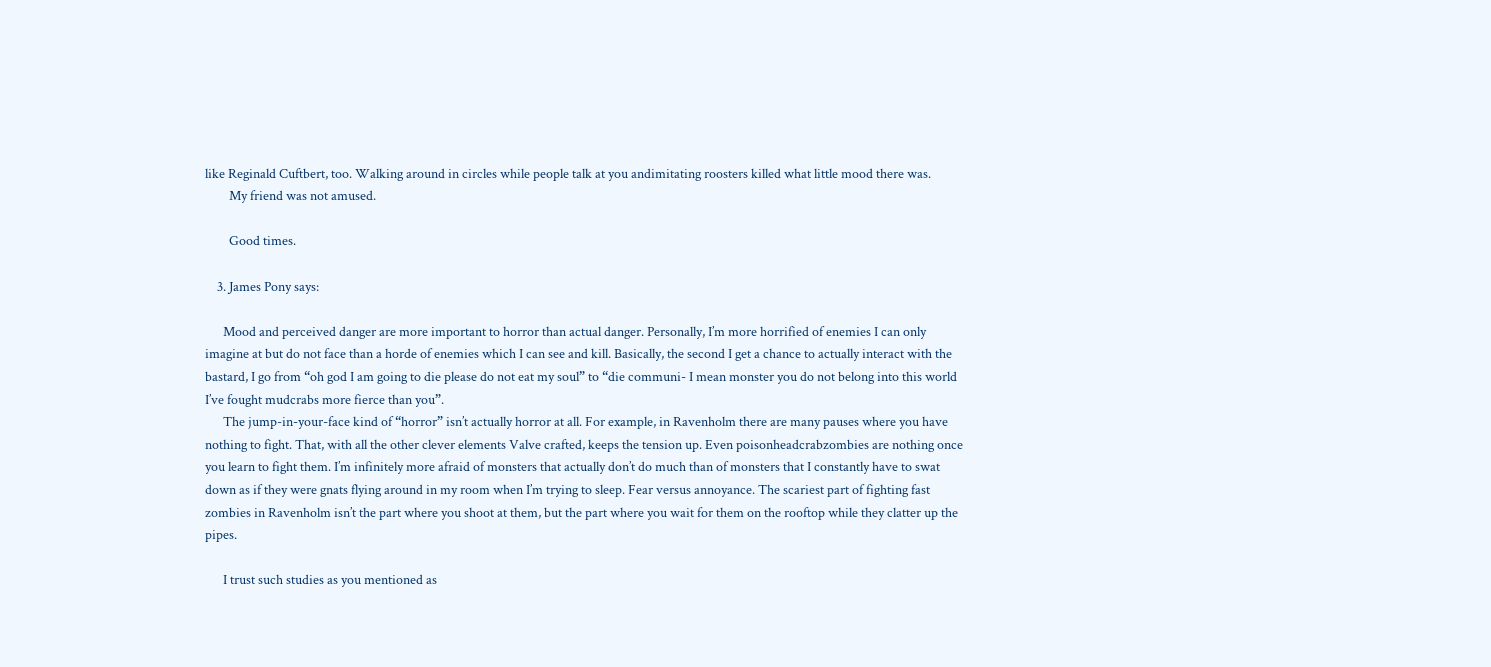like Reginald Cuftbert, too. Walking around in circles while people talk at you andimitating roosters killed what little mood there was.
        My friend was not amused.

        Good times.

    3. James Pony says:

      Mood and perceived danger are more important to horror than actual danger. Personally, I’m more horrified of enemies I can only imagine at but do not face than a horde of enemies which I can see and kill. Basically, the second I get a chance to actually interact with the bastard, I go from “oh god I am going to die please do not eat my soul” to “die communi- I mean monster you do not belong into this world I’ve fought mudcrabs more fierce than you”.
      The jump-in-your-face kind of “horror” isn’t actually horror at all. For example, in Ravenholm there are many pauses where you have nothing to fight. That, with all the other clever elements Valve crafted, keeps the tension up. Even poisonheadcrabzombies are nothing once you learn to fight them. I’m infinitely more afraid of monsters that actually don’t do much than of monsters that I constantly have to swat down as if they were gnats flying around in my room when I’m trying to sleep. Fear versus annoyance. The scariest part of fighting fast zombies in Ravenholm isn’t the part where you shoot at them, but the part where you wait for them on the rooftop while they clatter up the pipes.

      I trust such studies as you mentioned as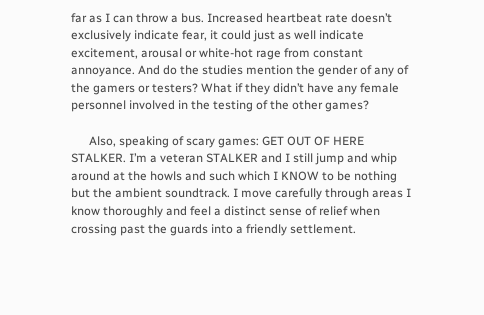far as I can throw a bus. Increased heartbeat rate doesn’t exclusively indicate fear, it could just as well indicate excitement, arousal or white-hot rage from constant annoyance. And do the studies mention the gender of any of the gamers or testers? What if they didn’t have any female personnel involved in the testing of the other games?

      Also, speaking of scary games: GET OUT OF HERE STALKER. I’m a veteran STALKER and I still jump and whip around at the howls and such which I KNOW to be nothing but the ambient soundtrack. I move carefully through areas I know thoroughly and feel a distinct sense of relief when crossing past the guards into a friendly settlement.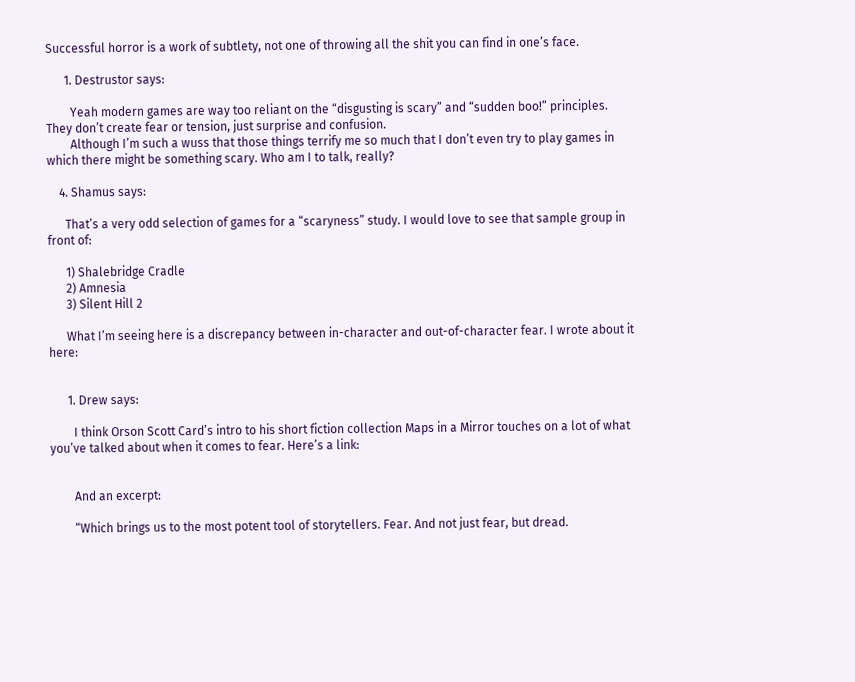Successful horror is a work of subtlety, not one of throwing all the shit you can find in one’s face.

      1. Destrustor says:

        Yeah modern games are way too reliant on the “disgusting is scary” and “sudden boo!” principles. They don’t create fear or tension, just surprise and confusion.
        Although I’m such a wuss that those things terrify me so much that I don’t even try to play games in which there might be something scary. Who am I to talk, really?

    4. Shamus says:

      That’s a very odd selection of games for a “scaryness” study. I would love to see that sample group in front of:

      1) Shalebridge Cradle
      2) Amnesia
      3) Silent Hill 2

      What I’m seeing here is a discrepancy between in-character and out-of-character fear. I wrote about it here:


      1. Drew says:

        I think Orson Scott Card’s intro to his short fiction collection Maps in a Mirror touches on a lot of what you’ve talked about when it comes to fear. Here’s a link:


        And an excerpt:

        “Which brings us to the most potent tool of storytellers. Fear. And not just fear, but dread.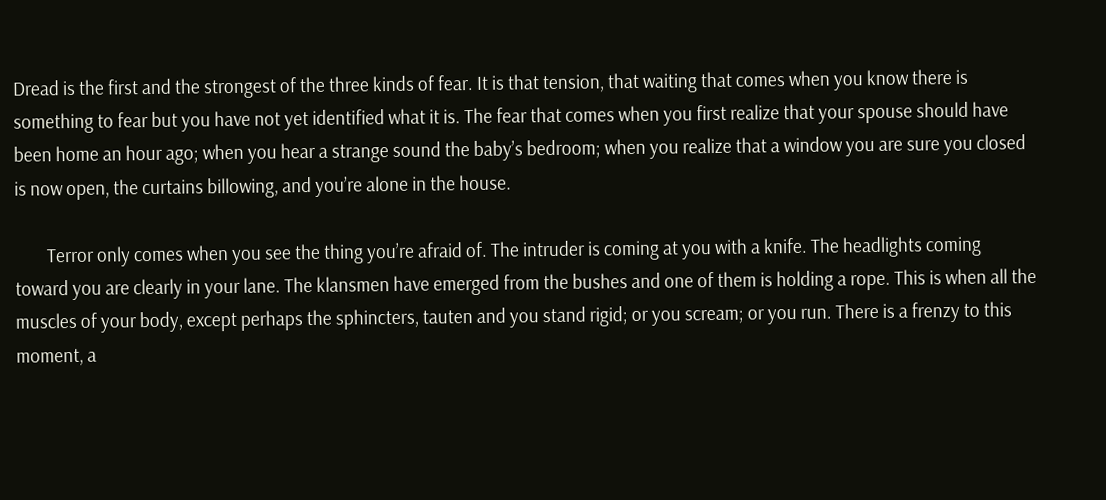Dread is the first and the strongest of the three kinds of fear. It is that tension, that waiting that comes when you know there is something to fear but you have not yet identified what it is. The fear that comes when you first realize that your spouse should have been home an hour ago; when you hear a strange sound the baby’s bedroom; when you realize that a window you are sure you closed is now open, the curtains billowing, and you’re alone in the house.

        Terror only comes when you see the thing you’re afraid of. The intruder is coming at you with a knife. The headlights coming toward you are clearly in your lane. The klansmen have emerged from the bushes and one of them is holding a rope. This is when all the muscles of your body, except perhaps the sphincters, tauten and you stand rigid; or you scream; or you run. There is a frenzy to this moment, a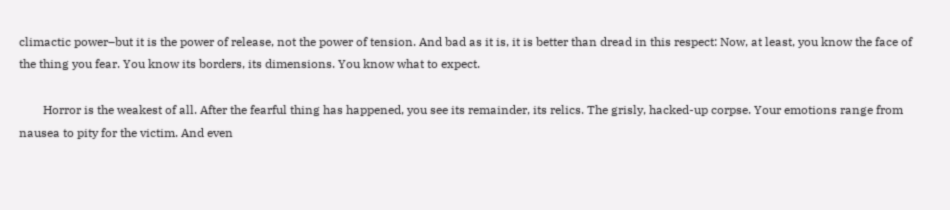climactic power–but it is the power of release, not the power of tension. And bad as it is, it is better than dread in this respect: Now, at least, you know the face of the thing you fear. You know its borders, its dimensions. You know what to expect.

        Horror is the weakest of all. After the fearful thing has happened, you see its remainder, its relics. The grisly, hacked-up corpse. Your emotions range from nausea to pity for the victim. And even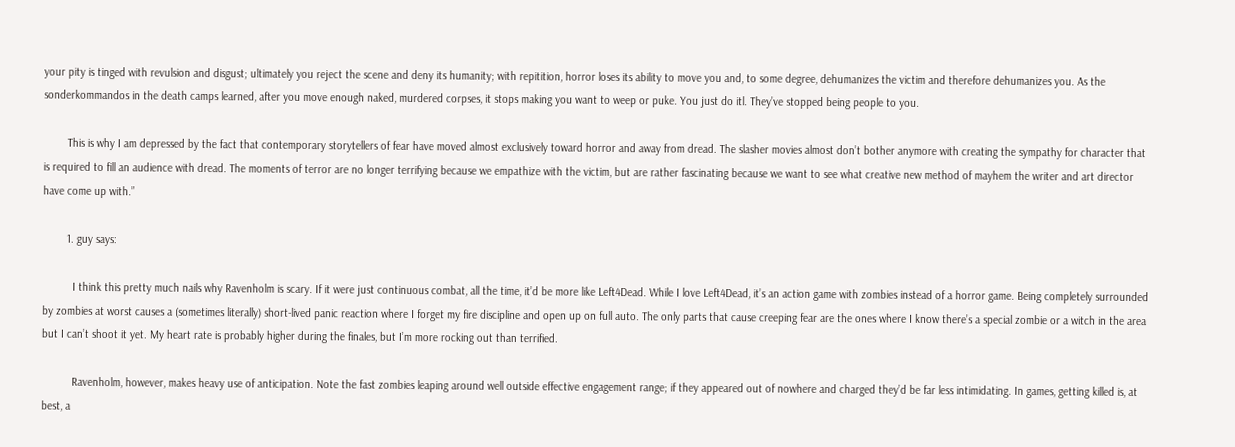your pity is tinged with revulsion and disgust; ultimately you reject the scene and deny its humanity; with repitition, horror loses its ability to move you and, to some degree, dehumanizes the victim and therefore dehumanizes you. As the sonderkommandos in the death camps learned, after you move enough naked, murdered corpses, it stops making you want to weep or puke. You just do itl. They’ve stopped being people to you.

        This is why I am depressed by the fact that contemporary storytellers of fear have moved almost exclusively toward horror and away from dread. The slasher movies almost don’t bother anymore with creating the sympathy for character that is required to fill an audience with dread. The moments of terror are no longer terrifying because we empathize with the victim, but are rather fascinating because we want to see what creative new method of mayhem the writer and art director have come up with.”

        1. guy says:

          I think this pretty much nails why Ravenholm is scary. If it were just continuous combat, all the time, it’d be more like Left4Dead. While I love Left4Dead, it’s an action game with zombies instead of a horror game. Being completely surrounded by zombies at worst causes a (sometimes literally) short-lived panic reaction where I forget my fire discipline and open up on full auto. The only parts that cause creeping fear are the ones where I know there’s a special zombie or a witch in the area but I can’t shoot it yet. My heart rate is probably higher during the finales, but I’m more rocking out than terrified.

          Ravenholm, however, makes heavy use of anticipation. Note the fast zombies leaping around well outside effective engagement range; if they appeared out of nowhere and charged they’d be far less intimidating. In games, getting killed is, at best, a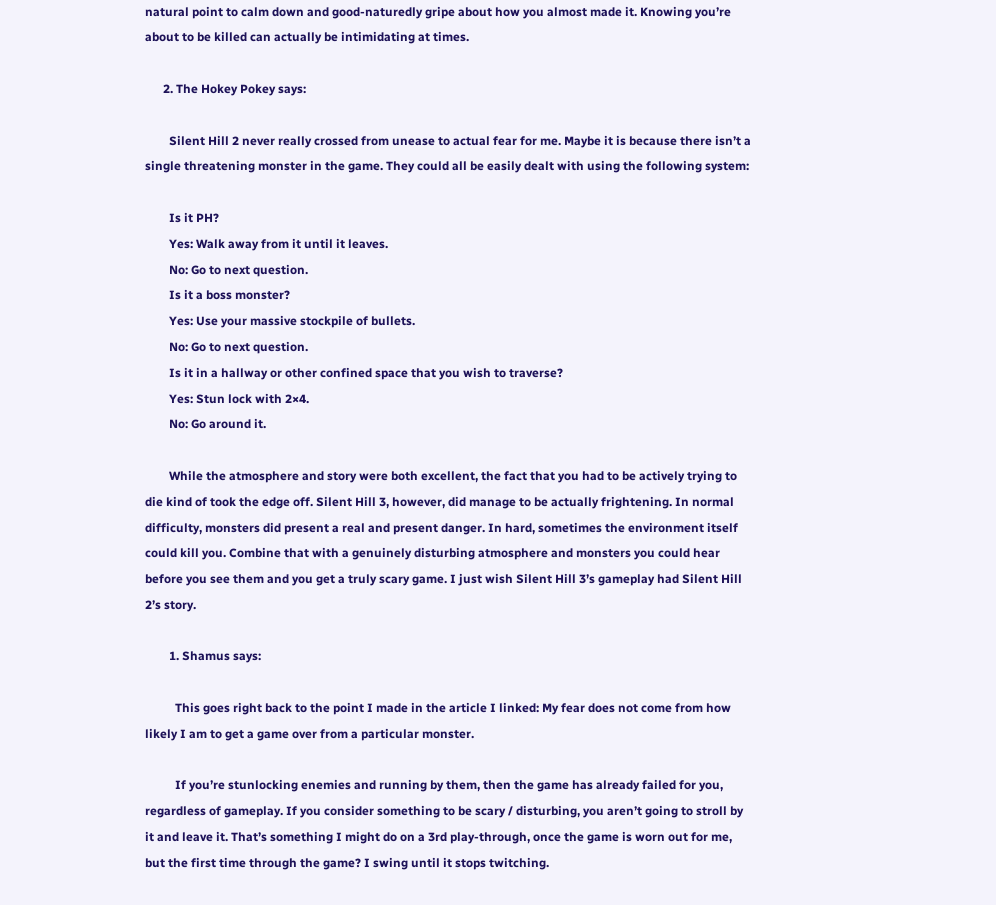natural point to calm down and good-naturedly gripe about how you almost made it. Knowing you’re about to be killed can actually be intimidating at times.

      2. The Hokey Pokey says:

        Silent Hill 2 never really crossed from unease to actual fear for me. Maybe it is because there isn’t a single threatening monster in the game. They could all be easily dealt with using the following system:

        Is it PH?
        Yes: Walk away from it until it leaves.
        No: Go to next question.
        Is it a boss monster?
        Yes: Use your massive stockpile of bullets.
        No: Go to next question.
        Is it in a hallway or other confined space that you wish to traverse?
        Yes: Stun lock with 2×4.
        No: Go around it.

        While the atmosphere and story were both excellent, the fact that you had to be actively trying to die kind of took the edge off. Silent Hill 3, however, did manage to be actually frightening. In normal difficulty, monsters did present a real and present danger. In hard, sometimes the environment itself could kill you. Combine that with a genuinely disturbing atmosphere and monsters you could hear before you see them and you get a truly scary game. I just wish Silent Hill 3’s gameplay had Silent Hill 2’s story.

        1. Shamus says:

          This goes right back to the point I made in the article I linked: My fear does not come from how likely I am to get a game over from a particular monster.

          If you’re stunlocking enemies and running by them, then the game has already failed for you, regardless of gameplay. If you consider something to be scary / disturbing, you aren’t going to stroll by it and leave it. That’s something I might do on a 3rd play-through, once the game is worn out for me, but the first time through the game? I swing until it stops twitching.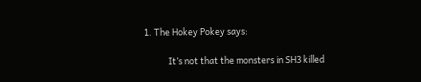1. The Hokey Pokey says:

            It’s not that the monsters in SH3 killed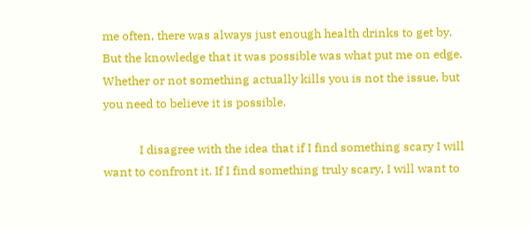me often, there was always just enough health drinks to get by. But the knowledge that it was possible was what put me on edge. Whether or not something actually kills you is not the issue, but you need to believe it is possible.

            I disagree with the idea that if I find something scary I will want to confront it. If I find something truly scary, I will want to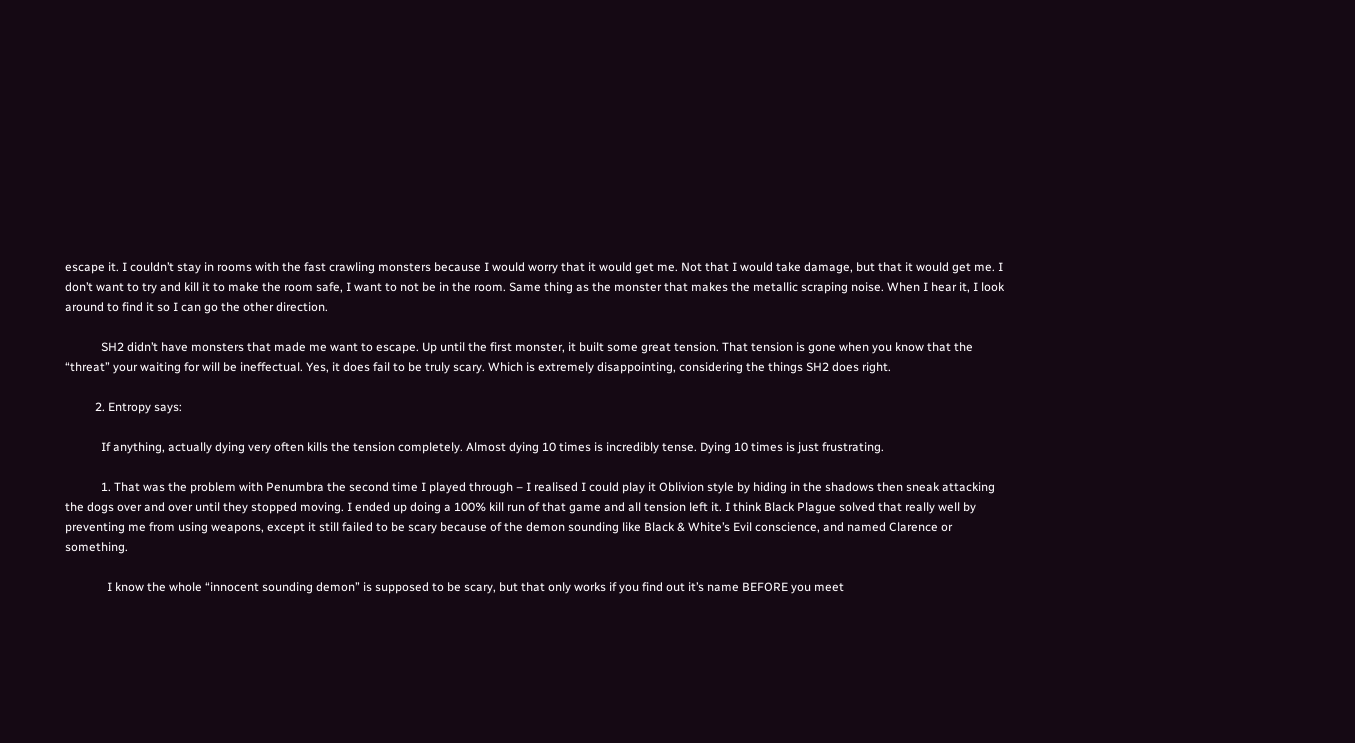escape it. I couldn’t stay in rooms with the fast crawling monsters because I would worry that it would get me. Not that I would take damage, but that it would get me. I don’t want to try and kill it to make the room safe, I want to not be in the room. Same thing as the monster that makes the metallic scraping noise. When I hear it, I look around to find it so I can go the other direction.

            SH2 didn’t have monsters that made me want to escape. Up until the first monster, it built some great tension. That tension is gone when you know that the “threat” your waiting for will be ineffectual. Yes, it does fail to be truly scary. Which is extremely disappointing, considering the things SH2 does right.

          2. Entropy says:

            If anything, actually dying very often kills the tension completely. Almost dying 10 times is incredibly tense. Dying 10 times is just frustrating.

            1. That was the problem with Penumbra the second time I played through – I realised I could play it Oblivion style by hiding in the shadows then sneak attacking the dogs over and over until they stopped moving. I ended up doing a 100% kill run of that game and all tension left it. I think Black Plague solved that really well by preventing me from using weapons, except it still failed to be scary because of the demon sounding like Black & White’s Evil conscience, and named Clarence or something.

              I know the whole “innocent sounding demon” is supposed to be scary, but that only works if you find out it’s name BEFORE you meet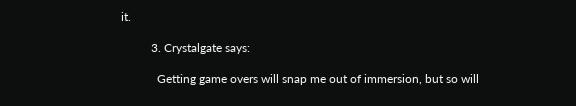it.

          3. Crystalgate says:

            Getting game overs will snap me out of immersion, but so will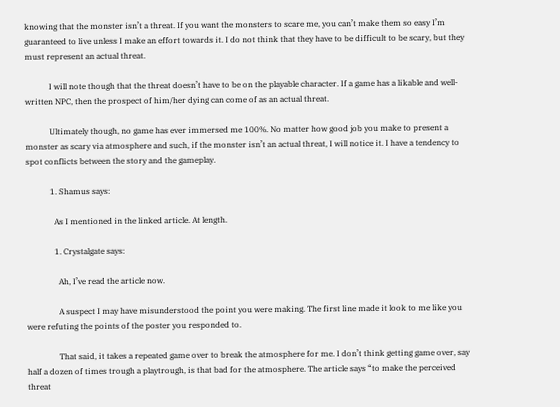knowing that the monster isn’t a threat. If you want the monsters to scare me, you can’t make them so easy I’m guaranteed to live unless I make an effort towards it. I do not think that they have to be difficult to be scary, but they must represent an actual threat.

            I will note though that the threat doesn’t have to be on the playable character. If a game has a likable and well-written NPC, then the prospect of him/her dying can come of as an actual threat.

            Ultimately though, no game has ever immersed me 100%. No matter how good job you make to present a monster as scary via atmosphere and such, if the monster isn’t an actual threat, I will notice it. I have a tendency to spot conflicts between the story and the gameplay.

            1. Shamus says:

              As I mentioned in the linked article. At length.

              1. Crystalgate says:

                Ah, I’ve read the article now.

                A suspect I may have misunderstood the point you were making. The first line made it look to me like you were refuting the points of the poster you responded to.

                That said, it takes a repeated game over to break the atmosphere for me. I don’t think getting game over, say half a dozen of times trough a playtrough, is that bad for the atmosphere. The article says “to make the perceived threat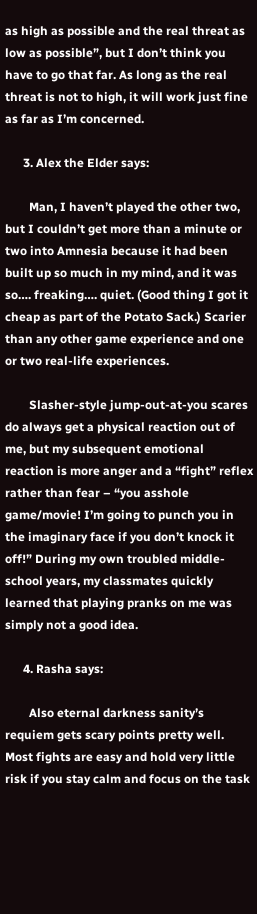as high as possible and the real threat as low as possible”, but I don’t think you have to go that far. As long as the real threat is not to high, it will work just fine as far as I’m concerned.

      3. Alex the Elder says:

        Man, I haven’t played the other two, but I couldn’t get more than a minute or two into Amnesia because it had been built up so much in my mind, and it was so…. freaking…. quiet. (Good thing I got it cheap as part of the Potato Sack.) Scarier than any other game experience and one or two real-life experiences.

        Slasher-style jump-out-at-you scares do always get a physical reaction out of me, but my subsequent emotional reaction is more anger and a “fight” reflex rather than fear – “you asshole game/movie! I’m going to punch you in the imaginary face if you don’t knock it off!” During my own troubled middle-school years, my classmates quickly learned that playing pranks on me was simply not a good idea.

      4. Rasha says:

        Also eternal darkness sanity’s requiem gets scary points pretty well. Most fights are easy and hold very little risk if you stay calm and focus on the task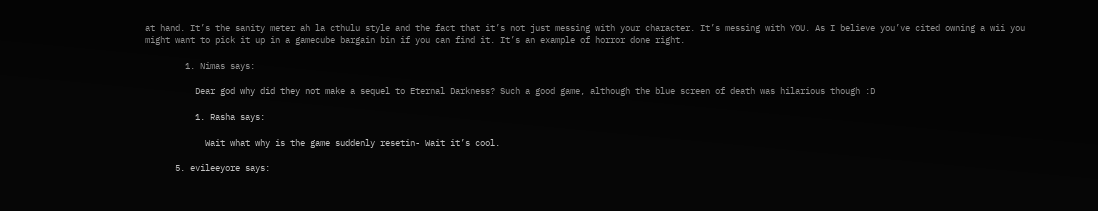at hand. It’s the sanity meter ah la cthulu style and the fact that it’s not just messing with your character. It’s messing with YOU. As I believe you’ve cited owning a wii you might want to pick it up in a gamecube bargain bin if you can find it. It’s an example of horror done right.

        1. Nimas says:

          Dear god why did they not make a sequel to Eternal Darkness? Such a good game, although the blue screen of death was hilarious though :D

          1. Rasha says:

            Wait what why is the game suddenly resetin- Wait it’s cool.

      5. evileeyore says: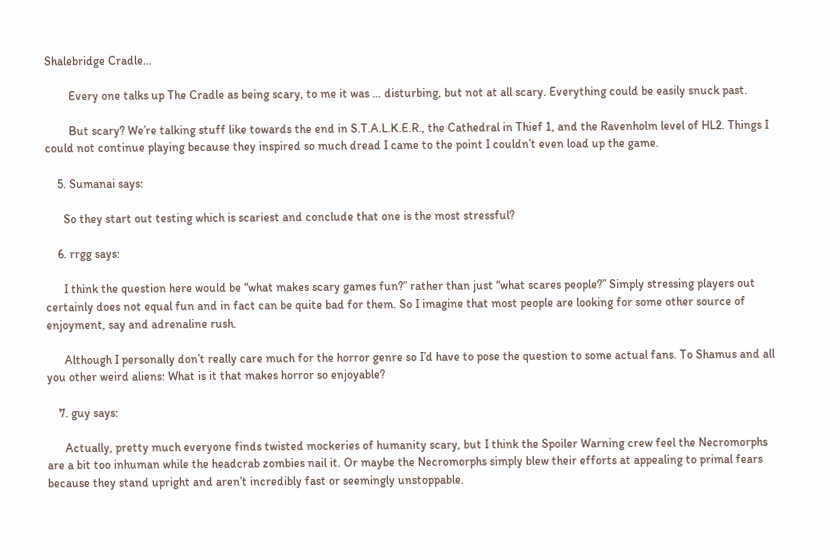Shalebridge Cradle…

        Every one talks up The Cradle as being scary, to me it was … disturbing, but not at all scary. Everything could be easily snuck past.

        But scary? We’re talking stuff like towards the end in S.T.A.L.K.E.R., the Cathedral in Thief 1, and the Ravenholm level of HL2. Things I could not continue playing because they inspired so much dread I came to the point I couldn’t even load up the game.

    5. Sumanai says:

      So they start out testing which is scariest and conclude that one is the most stressful?

    6. rrgg says:

      I think the question here would be “what makes scary games fun?” rather than just “what scares people?” Simply stressing players out certainly does not equal fun and in fact can be quite bad for them. So I imagine that most people are looking for some other source of enjoyment, say and adrenaline rush.

      Although I personally don’t really care much for the horror genre so I’d have to pose the question to some actual fans. To Shamus and all you other weird aliens: What is it that makes horror so enjoyable?

    7. guy says:

      Actually, pretty much everyone finds twisted mockeries of humanity scary, but I think the Spoiler Warning crew feel the Necromorphs are a bit too inhuman while the headcrab zombies nail it. Or maybe the Necromorphs simply blew their efforts at appealing to primal fears because they stand upright and aren’t incredibly fast or seemingly unstoppable.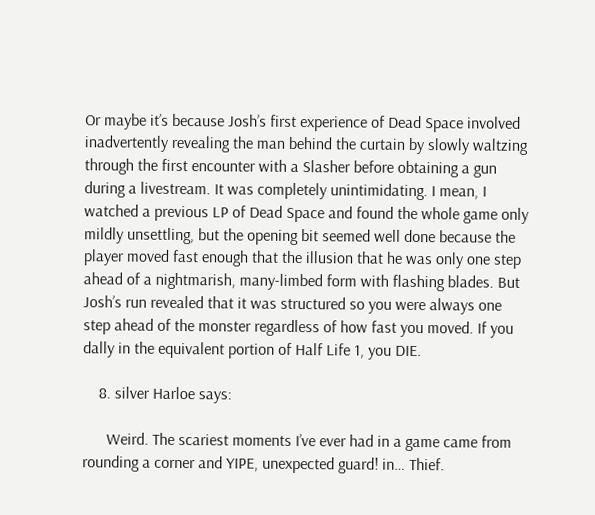Or maybe it’s because Josh’s first experience of Dead Space involved inadvertently revealing the man behind the curtain by slowly waltzing through the first encounter with a Slasher before obtaining a gun during a livestream. It was completely unintimidating. I mean, I watched a previous LP of Dead Space and found the whole game only mildly unsettling, but the opening bit seemed well done because the player moved fast enough that the illusion that he was only one step ahead of a nightmarish, many-limbed form with flashing blades. But Josh’s run revealed that it was structured so you were always one step ahead of the monster regardless of how fast you moved. If you dally in the equivalent portion of Half Life 1, you DIE.

    8. silver Harloe says:

      Weird. The scariest moments I’ve ever had in a game came from rounding a corner and YIPE, unexpected guard! in… Thief.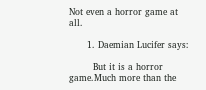Not even a horror game at all.

      1. Daemian Lucifer says:

        But it is a horror game.Much more than the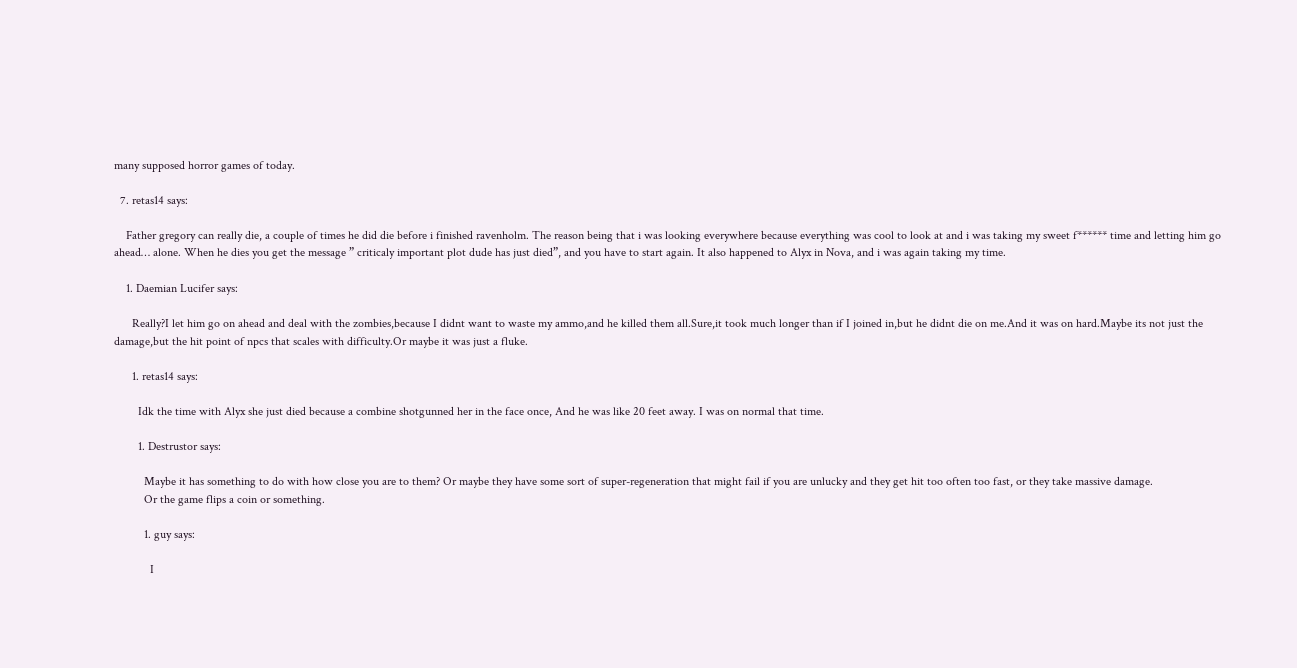many supposed horror games of today.

  7. retas14 says:

    Father gregory can really die, a couple of times he did die before i finished ravenholm. The reason being that i was looking everywhere because everything was cool to look at and i was taking my sweet f****** time and letting him go ahead… alone. When he dies you get the message ” criticaly important plot dude has just died”, and you have to start again. It also happened to Alyx in Nova, and i was again taking my time.

    1. Daemian Lucifer says:

      Really?I let him go on ahead and deal with the zombies,because I didnt want to waste my ammo,and he killed them all.Sure,it took much longer than if I joined in,but he didnt die on me.And it was on hard.Maybe its not just the damage,but the hit point of npcs that scales with difficulty.Or maybe it was just a fluke.

      1. retas14 says:

        Idk the time with Alyx she just died because a combine shotgunned her in the face once, And he was like 20 feet away. I was on normal that time.

        1. Destrustor says:

          Maybe it has something to do with how close you are to them? Or maybe they have some sort of super-regeneration that might fail if you are unlucky and they get hit too often too fast, or they take massive damage.
          Or the game flips a coin or something.

          1. guy says:

            I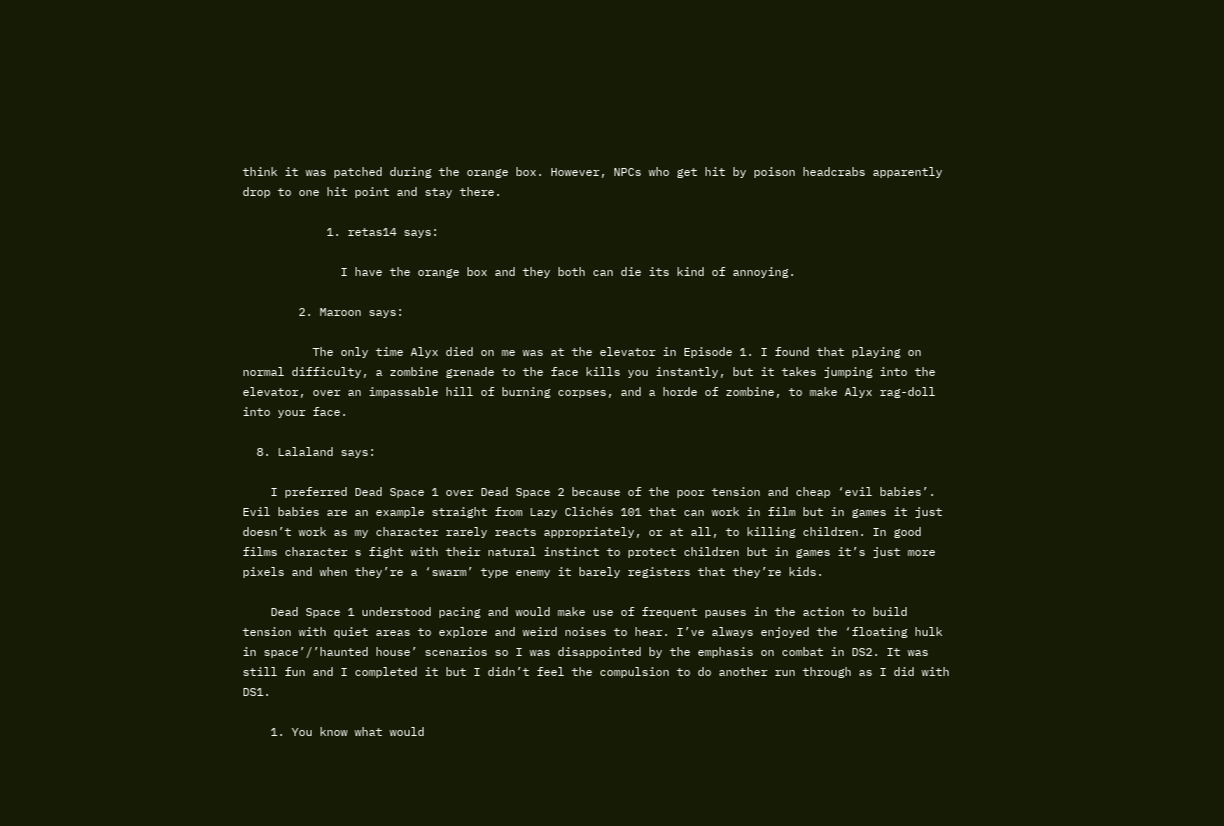think it was patched during the orange box. However, NPCs who get hit by poison headcrabs apparently drop to one hit point and stay there.

            1. retas14 says:

              I have the orange box and they both can die its kind of annoying.

        2. Maroon says:

          The only time Alyx died on me was at the elevator in Episode 1. I found that playing on normal difficulty, a zombine grenade to the face kills you instantly, but it takes jumping into the elevator, over an impassable hill of burning corpses, and a horde of zombine, to make Alyx rag-doll into your face.

  8. Lalaland says:

    I preferred Dead Space 1 over Dead Space 2 because of the poor tension and cheap ‘evil babies’. Evil babies are an example straight from Lazy Clichés 101 that can work in film but in games it just doesn’t work as my character rarely reacts appropriately, or at all, to killing children. In good films character s fight with their natural instinct to protect children but in games it’s just more pixels and when they’re a ‘swarm’ type enemy it barely registers that they’re kids.

    Dead Space 1 understood pacing and would make use of frequent pauses in the action to build tension with quiet areas to explore and weird noises to hear. I’ve always enjoyed the ‘floating hulk in space’/’haunted house’ scenarios so I was disappointed by the emphasis on combat in DS2. It was still fun and I completed it but I didn’t feel the compulsion to do another run through as I did with DS1.

    1. You know what would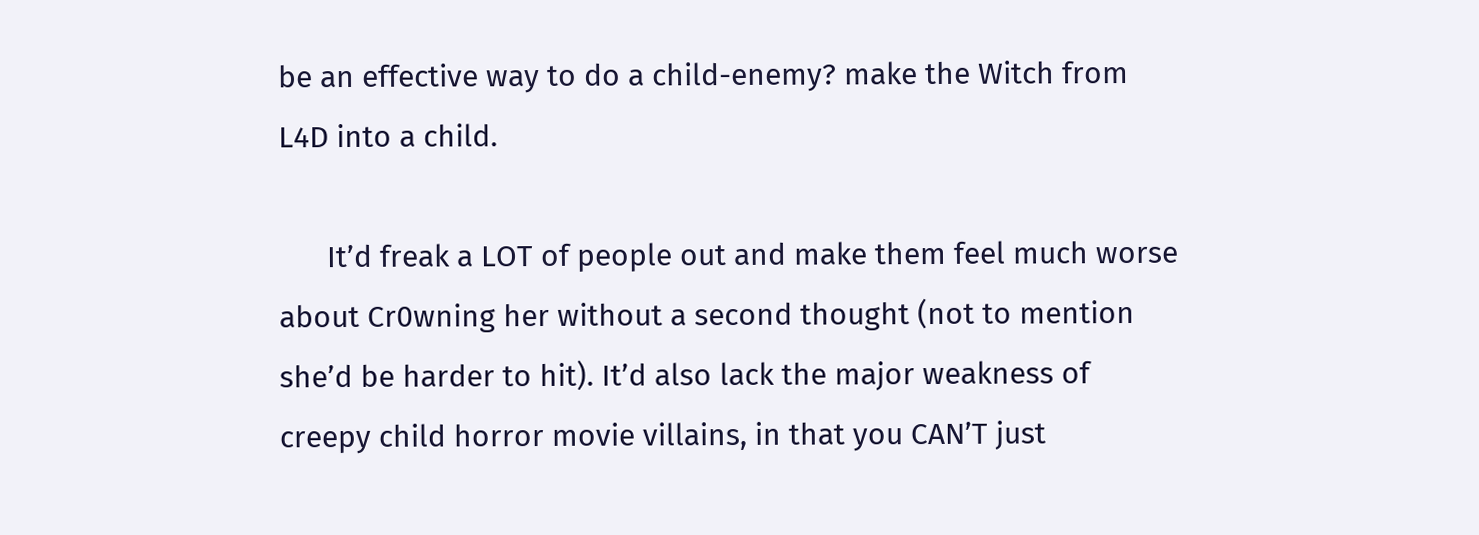be an effective way to do a child-enemy? make the Witch from L4D into a child.

      It’d freak a LOT of people out and make them feel much worse about Cr0wning her without a second thought (not to mention she’d be harder to hit). It’d also lack the major weakness of creepy child horror movie villains, in that you CAN’T just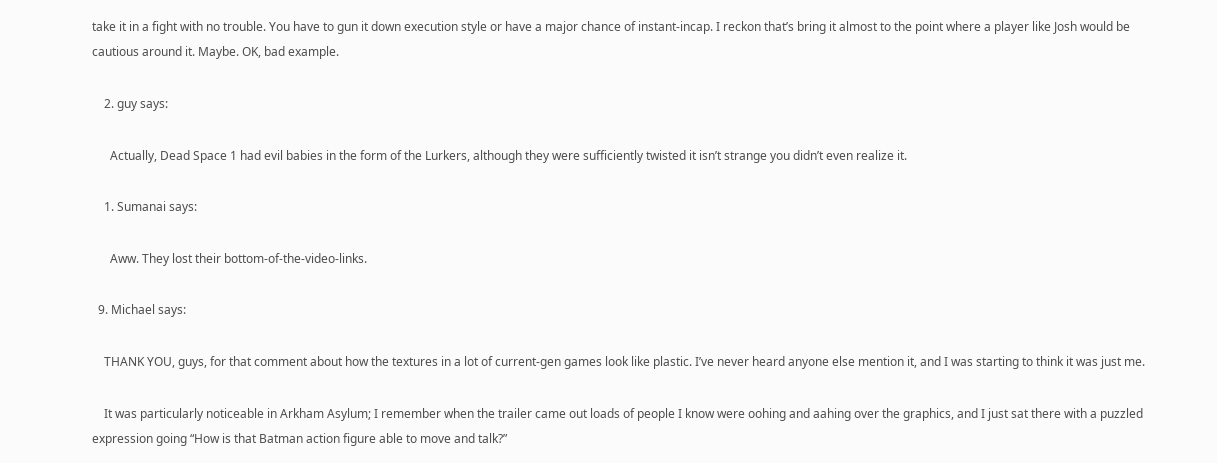take it in a fight with no trouble. You have to gun it down execution style or have a major chance of instant-incap. I reckon that’s bring it almost to the point where a player like Josh would be cautious around it. Maybe. OK, bad example.

    2. guy says:

      Actually, Dead Space 1 had evil babies in the form of the Lurkers, although they were sufficiently twisted it isn’t strange you didn’t even realize it.

    1. Sumanai says:

      Aww. They lost their bottom-of-the-video-links.

  9. Michael says:

    THANK YOU, guys, for that comment about how the textures in a lot of current-gen games look like plastic. I’ve never heard anyone else mention it, and I was starting to think it was just me.

    It was particularly noticeable in Arkham Asylum; I remember when the trailer came out loads of people I know were oohing and aahing over the graphics, and I just sat there with a puzzled expression going “How is that Batman action figure able to move and talk?”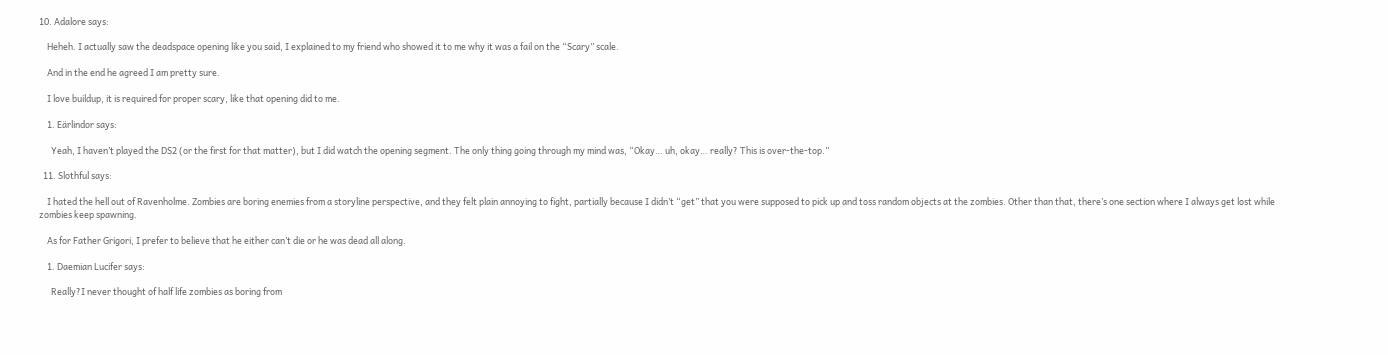10. Adalore says:

    Heheh. I actually saw the deadspace opening like you said, I explained to my friend who showed it to me why it was a fail on the “Scary” scale.

    And in the end he agreed I am pretty sure.

    I love buildup, it is required for proper scary, like that opening did to me.

    1. Eärlindor says:

      Yeah, I haven’t played the DS2 (or the first for that matter), but I did watch the opening segment. The only thing going through my mind was, “Okay… uh, okay… really? This is over-the-top.”

  11. Slothful says:

    I hated the hell out of Ravenholme. Zombies are boring enemies from a storyline perspective, and they felt plain annoying to fight, partially because I didn’t “get” that you were supposed to pick up and toss random objects at the zombies. Other than that, there’s one section where I always get lost while zombies keep spawning.

    As for Father Grigori, I prefer to believe that he either can’t die or he was dead all along.

    1. Daemian Lucifer says:

      Really?I never thought of half life zombies as boring from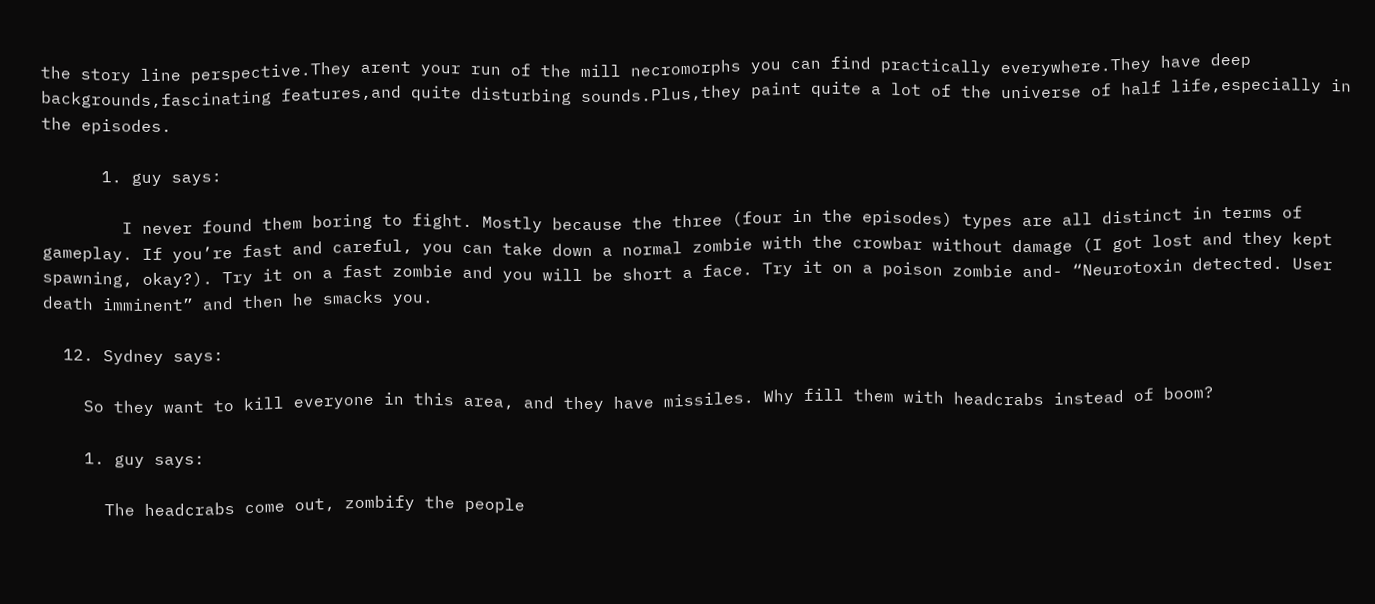the story line perspective.They arent your run of the mill necromorphs you can find practically everywhere.They have deep backgrounds,fascinating features,and quite disturbing sounds.Plus,they paint quite a lot of the universe of half life,especially in the episodes.

      1. guy says:

        I never found them boring to fight. Mostly because the three (four in the episodes) types are all distinct in terms of gameplay. If you’re fast and careful, you can take down a normal zombie with the crowbar without damage (I got lost and they kept spawning, okay?). Try it on a fast zombie and you will be short a face. Try it on a poison zombie and- “Neurotoxin detected. User death imminent” and then he smacks you.

  12. Sydney says:

    So they want to kill everyone in this area, and they have missiles. Why fill them with headcrabs instead of boom?

    1. guy says:

      The headcrabs come out, zombify the people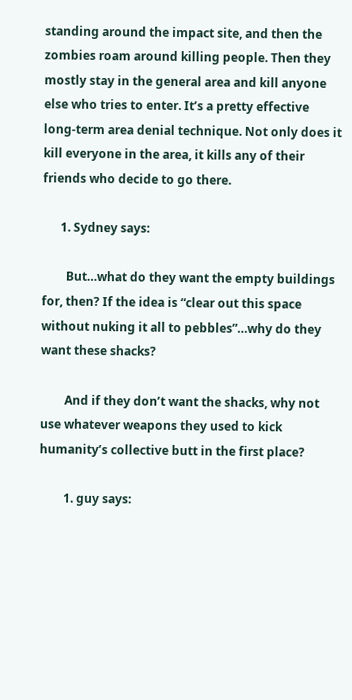standing around the impact site, and then the zombies roam around killing people. Then they mostly stay in the general area and kill anyone else who tries to enter. It’s a pretty effective long-term area denial technique. Not only does it kill everyone in the area, it kills any of their friends who decide to go there.

      1. Sydney says:

        But…what do they want the empty buildings for, then? If the idea is “clear out this space without nuking it all to pebbles”…why do they want these shacks?

        And if they don’t want the shacks, why not use whatever weapons they used to kick humanity’s collective butt in the first place?

        1. guy says: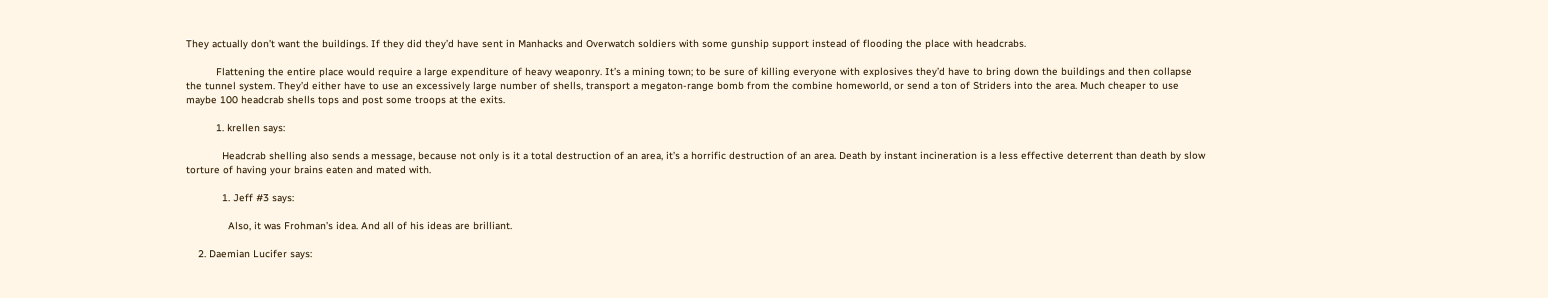They actually don’t want the buildings. If they did they’d have sent in Manhacks and Overwatch soldiers with some gunship support instead of flooding the place with headcrabs.

          Flattening the entire place would require a large expenditure of heavy weaponry. It’s a mining town; to be sure of killing everyone with explosives they’d have to bring down the buildings and then collapse the tunnel system. They’d either have to use an excessively large number of shells, transport a megaton-range bomb from the combine homeworld, or send a ton of Striders into the area. Much cheaper to use maybe 100 headcrab shells tops and post some troops at the exits.

          1. krellen says:

            Headcrab shelling also sends a message, because not only is it a total destruction of an area, it’s a horrific destruction of an area. Death by instant incineration is a less effective deterrent than death by slow torture of having your brains eaten and mated with.

            1. Jeff #3 says:

              Also, it was Frohman’s idea. And all of his ideas are brilliant.

    2. Daemian Lucifer says: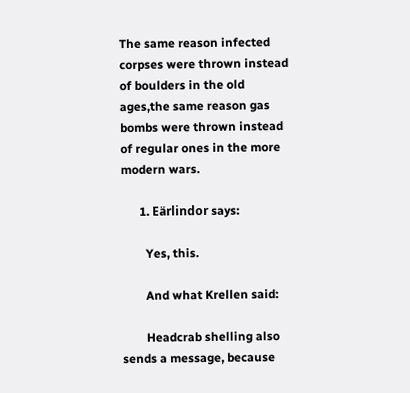The same reason infected corpses were thrown instead of boulders in the old ages,the same reason gas bombs were thrown instead of regular ones in the more modern wars.

      1. Eärlindor says:

        Yes, this.

        And what Krellen said:

        Headcrab shelling also sends a message, because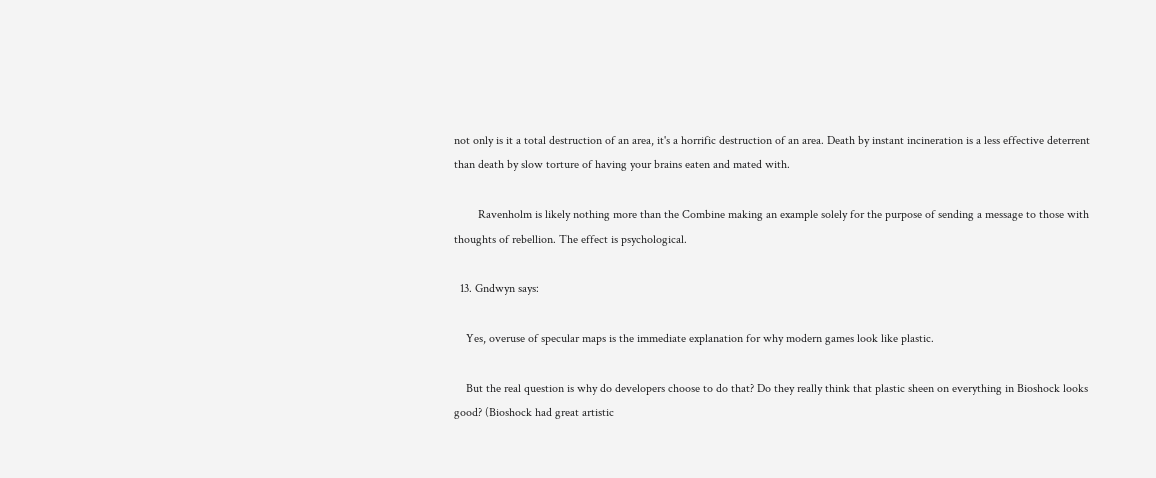not only is it a total destruction of an area, it's a horrific destruction of an area. Death by instant incineration is a less effective deterrent than death by slow torture of having your brains eaten and mated with.

        Ravenholm is likely nothing more than the Combine making an example solely for the purpose of sending a message to those with thoughts of rebellion. The effect is psychological.

  13. Gndwyn says:

    Yes, overuse of specular maps is the immediate explanation for why modern games look like plastic.

    But the real question is why do developers choose to do that? Do they really think that plastic sheen on everything in Bioshock looks good? (Bioshock had great artistic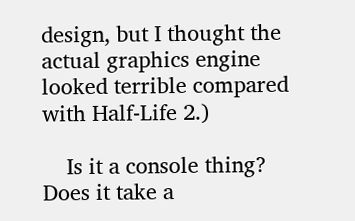design, but I thought the actual graphics engine looked terrible compared with Half-Life 2.)

    Is it a console thing? Does it take a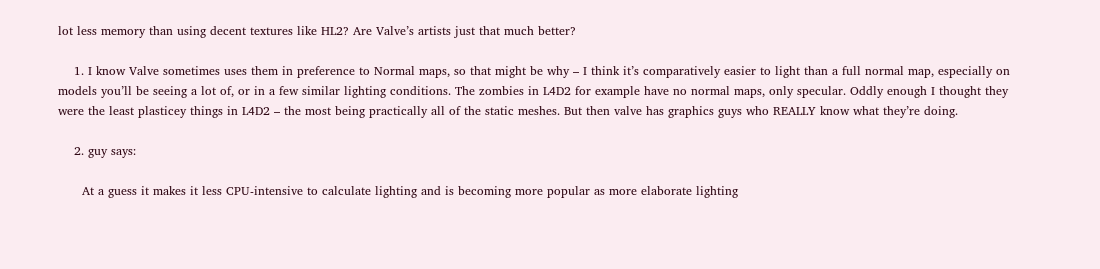lot less memory than using decent textures like HL2? Are Valve’s artists just that much better?

    1. I know Valve sometimes uses them in preference to Normal maps, so that might be why – I think it’s comparatively easier to light than a full normal map, especially on models you’ll be seeing a lot of, or in a few similar lighting conditions. The zombies in L4D2 for example have no normal maps, only specular. Oddly enough I thought they were the least plasticey things in L4D2 – the most being practically all of the static meshes. But then valve has graphics guys who REALLY know what they’re doing.

    2. guy says:

      At a guess it makes it less CPU-intensive to calculate lighting and is becoming more popular as more elaborate lighting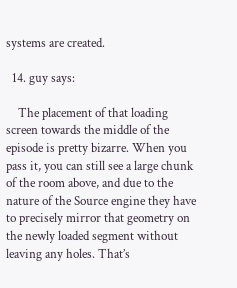systems are created.

  14. guy says:

    The placement of that loading screen towards the middle of the episode is pretty bizarre. When you pass it, you can still see a large chunk of the room above, and due to the nature of the Source engine they have to precisely mirror that geometry on the newly loaded segment without leaving any holes. That’s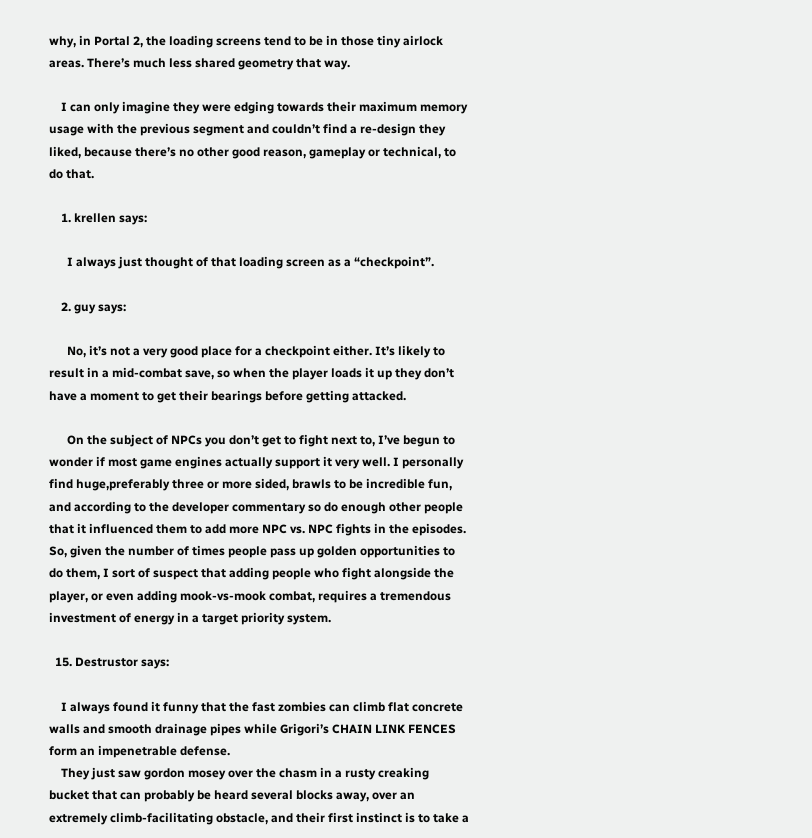why, in Portal 2, the loading screens tend to be in those tiny airlock areas. There’s much less shared geometry that way.

    I can only imagine they were edging towards their maximum memory usage with the previous segment and couldn’t find a re-design they liked, because there’s no other good reason, gameplay or technical, to do that.

    1. krellen says:

      I always just thought of that loading screen as a “checkpoint”.

    2. guy says:

      No, it’s not a very good place for a checkpoint either. It’s likely to result in a mid-combat save, so when the player loads it up they don’t have a moment to get their bearings before getting attacked.

      On the subject of NPCs you don’t get to fight next to, I’ve begun to wonder if most game engines actually support it very well. I personally find huge,preferably three or more sided, brawls to be incredible fun, and according to the developer commentary so do enough other people that it influenced them to add more NPC vs. NPC fights in the episodes. So, given the number of times people pass up golden opportunities to do them, I sort of suspect that adding people who fight alongside the player, or even adding mook-vs-mook combat, requires a tremendous investment of energy in a target priority system.

  15. Destrustor says:

    I always found it funny that the fast zombies can climb flat concrete walls and smooth drainage pipes while Grigori’s CHAIN LINK FENCES form an impenetrable defense.
    They just saw gordon mosey over the chasm in a rusty creaking bucket that can probably be heard several blocks away, over an extremely climb-facilitating obstacle, and their first instinct is to take a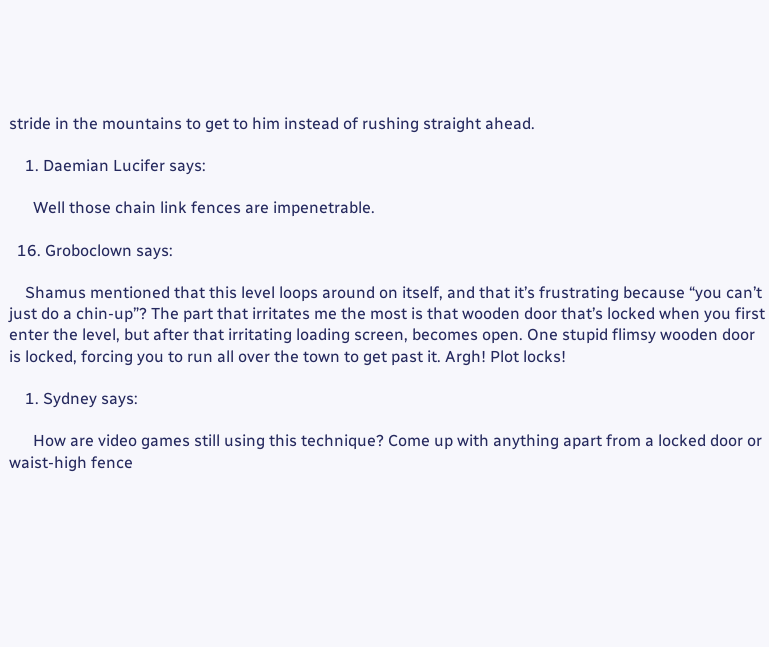stride in the mountains to get to him instead of rushing straight ahead.

    1. Daemian Lucifer says:

      Well those chain link fences are impenetrable.

  16. Groboclown says:

    Shamus mentioned that this level loops around on itself, and that it’s frustrating because “you can’t just do a chin-up”? The part that irritates me the most is that wooden door that’s locked when you first enter the level, but after that irritating loading screen, becomes open. One stupid flimsy wooden door is locked, forcing you to run all over the town to get past it. Argh! Plot locks!

    1. Sydney says:

      How are video games still using this technique? Come up with anything apart from a locked door or waist-high fence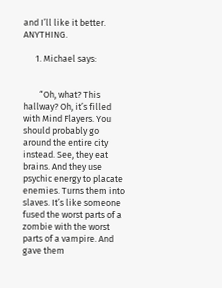and I’ll like it better. ANYTHING.

      1. Michael says:


        “Oh, what? This hallway? Oh, it’s filled with Mind Flayers. You should probably go around the entire city instead. See, they eat brains. And they use psychic energy to placate enemies. Turns them into slaves. It’s like someone fused the worst parts of a zombie with the worst parts of a vampire. And gave them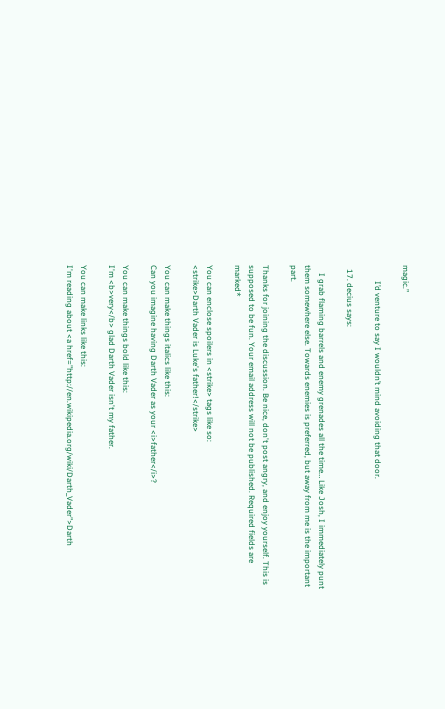magic.”

        I’d venture to say I wouldn’t mind avoiding that door.

  17. decius says:

    I grab flaming barrels and enemy grenades all the time… Like Josh, I immediately punt them somewhere else. Towards enemies is preferred, but away from me is the important part.

Thanks for joining the discussion. Be nice, don't post angry, and enjoy yourself. This is supposed to be fun. Your email address will not be published. Required fields are marked*

You can enclose spoilers in <strike> tags like so:
<strike>Darth Vader is Luke's father!</strike>

You can make things italics like this:
Can you imagine having Darth Vader as your <i>father</i>?

You can make things bold like this:
I'm <b>very</b> glad Darth Vader isn't my father.

You can make links like this:
I'm reading about <a href="http://en.wikipedia.org/wiki/Darth_Vader">Darth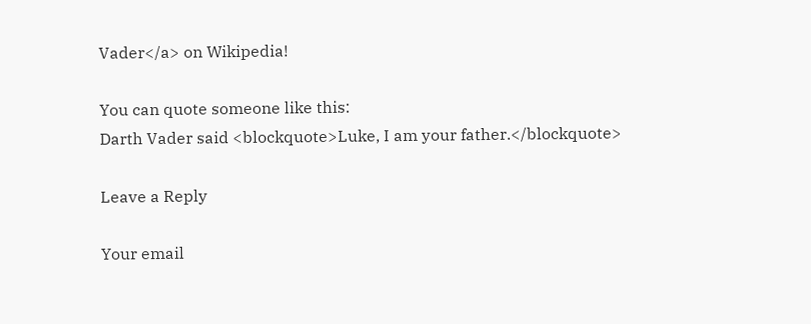Vader</a> on Wikipedia!

You can quote someone like this:
Darth Vader said <blockquote>Luke, I am your father.</blockquote>

Leave a Reply

Your email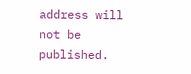address will not be published.